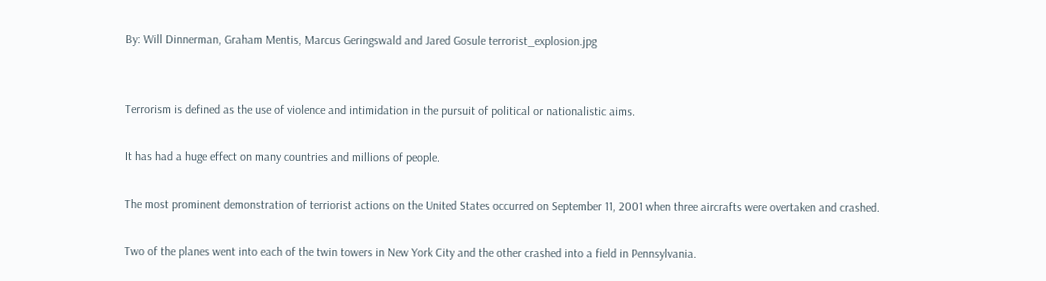By: Will Dinnerman, Graham Mentis, Marcus Geringswald and Jared Gosule terrorist_explosion.jpg


Terrorism is defined as the use of violence and intimidation in the pursuit of political or nationalistic aims.

It has had a huge effect on many countries and millions of people.

The most prominent demonstration of terriorist actions on the United States occurred on September 11, 2001 when three aircrafts were overtaken and crashed.

Two of the planes went into each of the twin towers in New York City and the other crashed into a field in Pennsylvania.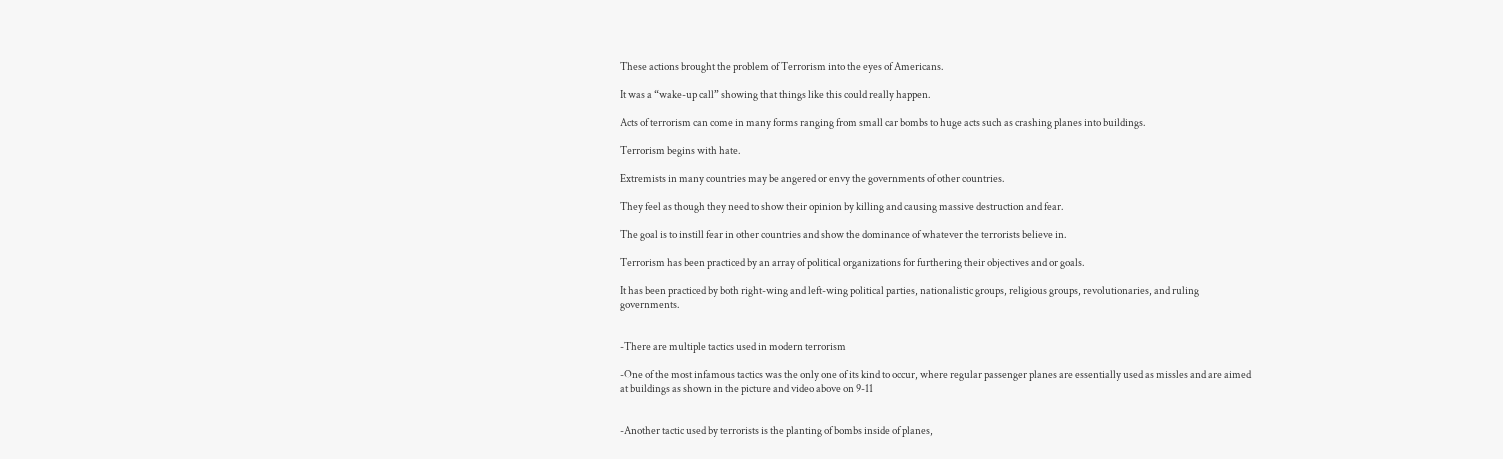These actions brought the problem of Terrorism into the eyes of Americans.

It was a “wake-up call” showing that things like this could really happen.

Acts of terrorism can come in many forms ranging from small car bombs to huge acts such as crashing planes into buildings.

Terrorism begins with hate.

Extremists in many countries may be angered or envy the governments of other countries.

They feel as though they need to show their opinion by killing and causing massive destruction and fear.

The goal is to instill fear in other countries and show the dominance of whatever the terrorists believe in.

Terrorism has been practiced by an array of political organizations for furthering their objectives and or goals.

It has been practiced by both right-wing and left-wing political parties, nationalistic groups, religious groups, revolutionaries, and ruling governments.


-There are multiple tactics used in modern terrorism

-One of the most infamous tactics was the only one of its kind to occur, where regular passenger planes are essentially used as missles and are aimed at buildings as shown in the picture and video above on 9-11


-Another tactic used by terrorists is the planting of bombs inside of planes,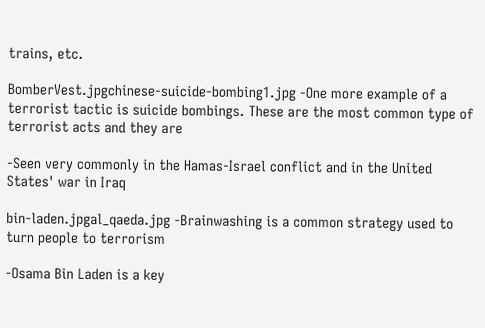trains, etc.

BomberVest.jpgchinese-suicide-bombing1.jpg -One more example of a terrorist tactic is suicide bombings. These are the most common type of terrorist acts and they are

-Seen very commonly in the Hamas-Israel conflict and in the United States' war in Iraq

bin-laden.jpgal_qaeda.jpg -Brainwashing is a common strategy used to turn people to terrorism

-Osama Bin Laden is a key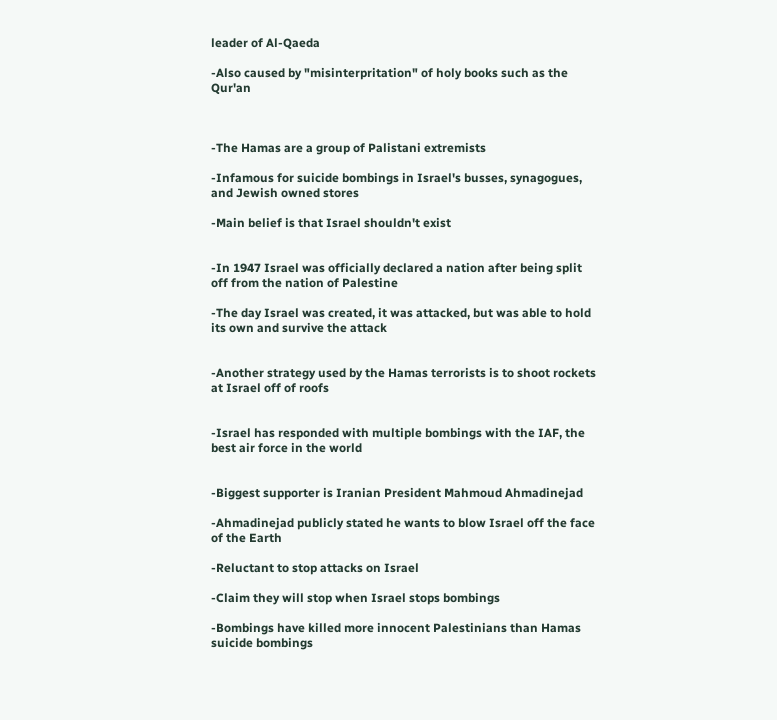leader of Al-Qaeda

-Also caused by "misinterpritation" of holy books such as the Qur'an



-The Hamas are a group of Palistani extremists

-Infamous for suicide bombings in Israel's busses, synagogues, and Jewish owned stores

-Main belief is that Israel shouldn't exist


-In 1947 Israel was officially declared a nation after being split off from the nation of Palestine

-The day Israel was created, it was attacked, but was able to hold its own and survive the attack


-Another strategy used by the Hamas terrorists is to shoot rockets at Israel off of roofs


-Israel has responded with multiple bombings with the IAF, the best air force in the world


-Biggest supporter is Iranian President Mahmoud Ahmadinejad

-Ahmadinejad publicly stated he wants to blow Israel off the face of the Earth

-Reluctant to stop attacks on Israel

-Claim they will stop when Israel stops bombings

-Bombings have killed more innocent Palestinians than Hamas suicide bombings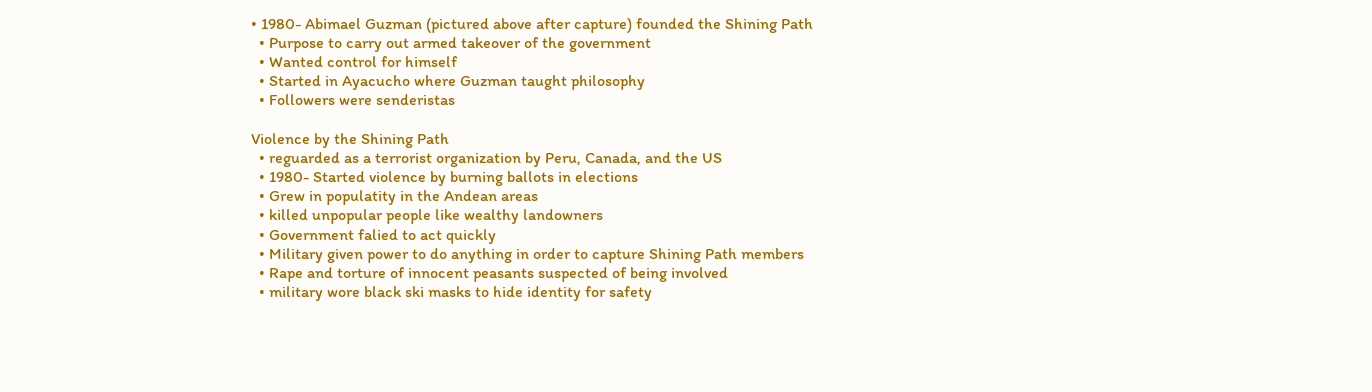• 1980- Abimael Guzman (pictured above after capture) founded the Shining Path
  • Purpose to carry out armed takeover of the government
  • Wanted control for himself
  • Started in Ayacucho where Guzman taught philosophy
  • Followers were senderistas

Violence by the Shining Path
  • reguarded as a terrorist organization by Peru, Canada, and the US
  • 1980- Started violence by burning ballots in elections
  • Grew in populatity in the Andean areas
  • killed unpopular people like wealthy landowners
  • Government falied to act quickly
  • Military given power to do anything in order to capture Shining Path members
  • Rape and torture of innocent peasants suspected of being involved
  • military wore black ski masks to hide identity for safety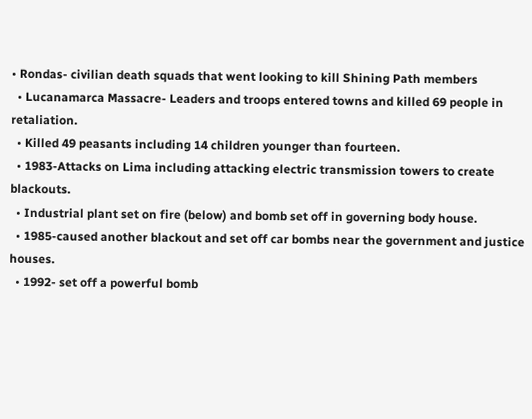• Rondas- civilian death squads that went looking to kill Shining Path members
  • Lucanamarca Massacre- Leaders and troops entered towns and killed 69 people in retaliation.
  • Killed 49 peasants including 14 children younger than fourteen.
  • 1983-Attacks on Lima including attacking electric transmission towers to create blackouts.
  • Industrial plant set on fire (below) and bomb set off in governing body house.
  • 1985-caused another blackout and set off car bombs near the government and justice houses.
  • 1992- set off a powerful bomb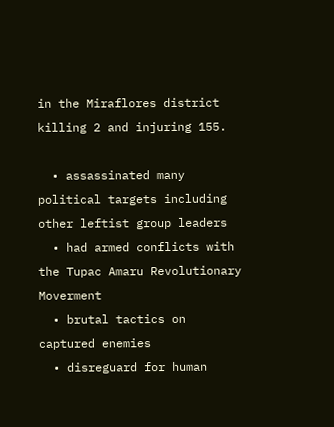in the Miraflores district killing 2 and injuring 155.

  • assassinated many political targets including other leftist group leaders
  • had armed conflicts with the Tupac Amaru Revolutionary Moverment
  • brutal tactics on captured enemies
  • disreguard for human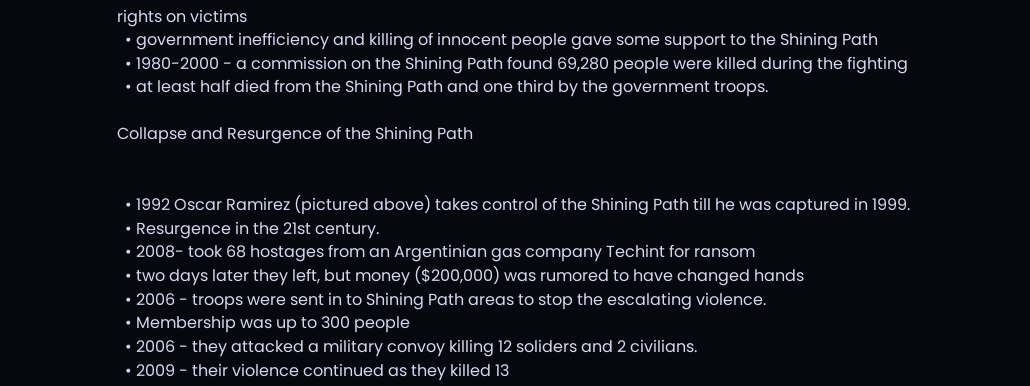rights on victims
  • government inefficiency and killing of innocent people gave some support to the Shining Path
  • 1980-2000 - a commission on the Shining Path found 69,280 people were killed during the fighting
  • at least half died from the Shining Path and one third by the government troops.

Collapse and Resurgence of the Shining Path


  • 1992 Oscar Ramirez (pictured above) takes control of the Shining Path till he was captured in 1999.
  • Resurgence in the 21st century.
  • 2008- took 68 hostages from an Argentinian gas company Techint for ransom
  • two days later they left, but money ($200,000) was rumored to have changed hands
  • 2006 - troops were sent in to Shining Path areas to stop the escalating violence.
  • Membership was up to 300 people
  • 2006 - they attacked a military convoy killing 12 soliders and 2 civilians.
  • 2009 - their violence continued as they killed 13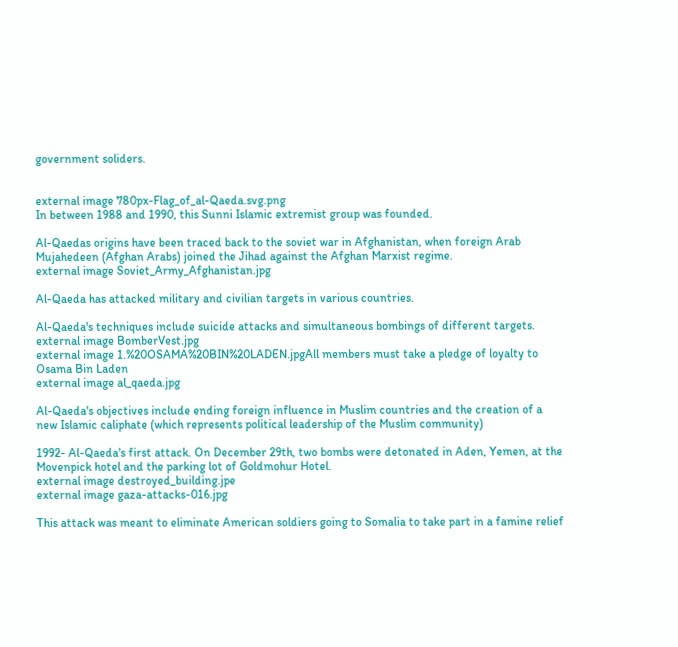government soliders.


external image 780px-Flag_of_al-Qaeda.svg.png
In between 1988 and 1990, this Sunni Islamic extremist group was founded.

Al-Qaedas origins have been traced back to the soviet war in Afghanistan, when foreign Arab Mujahedeen (Afghan Arabs) joined the Jihad against the Afghan Marxist regime.
external image Soviet_Army_Afghanistan.jpg

Al-Qaeda has attacked military and civilian targets in various countries.

Al-Qaeda's techniques include suicide attacks and simultaneous bombings of different targets.
external image BomberVest.jpg
external image 1.%20OSAMA%20BIN%20LADEN.jpgAll members must take a pledge of loyalty to Osama Bin Laden
external image al_qaeda.jpg

Al-Qaeda's objectives include ending foreign influence in Muslim countries and the creation of a new Islamic caliphate (which represents political leadership of the Muslim community)

1992- Al-Qaeda's first attack. On December 29th, two bombs were detonated in Aden, Yemen, at the Movenpick hotel and the parking lot of Goldmohur Hotel.
external image destroyed_building.jpe
external image gaza-attacks-016.jpg

This attack was meant to eliminate American soldiers going to Somalia to take part in a famine relief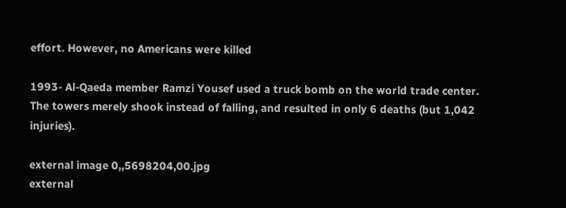effort. However, no Americans were killed

1993- Al-Qaeda member Ramzi Yousef used a truck bomb on the world trade center. The towers merely shook instead of falling, and resulted in only 6 deaths (but 1,042 injuries).

external image 0,,5698204,00.jpg
external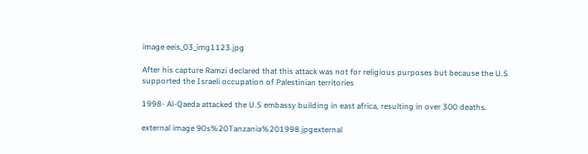image eeis_03_img1123.jpg

After his capture Ramzi declared that this attack was not for religious purposes but because the U.S supported the Israeli occupation of Palestinian territories

1998- Al-Qaeda attacked the U.S embassy building in east africa, resulting in over 300 deaths.

external image 90s%20Tanzania%201998.jpgexternal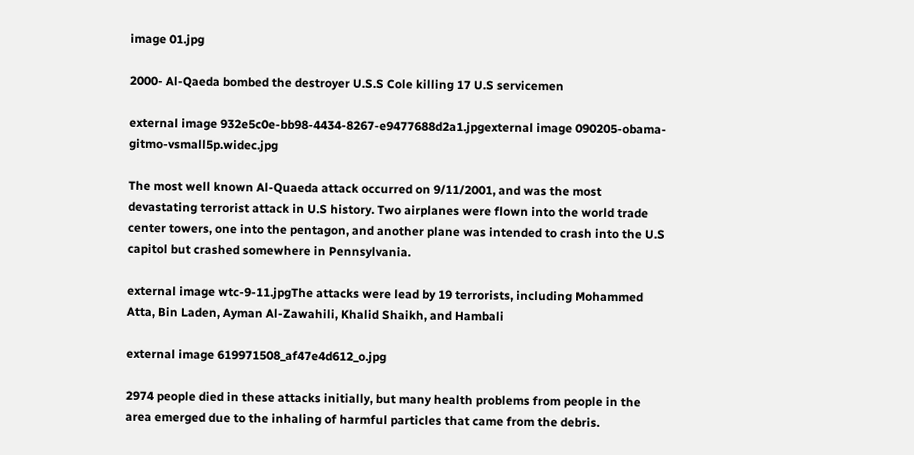image 01.jpg

2000- Al-Qaeda bombed the destroyer U.S.S Cole killing 17 U.S servicemen

external image 932e5c0e-bb98-4434-8267-e9477688d2a1.jpgexternal image 090205-obama-gitmo-vsmall5p.widec.jpg

The most well known Al-Quaeda attack occurred on 9/11/2001, and was the most devastating terrorist attack in U.S history. Two airplanes were flown into the world trade center towers, one into the pentagon, and another plane was intended to crash into the U.S capitol but crashed somewhere in Pennsylvania.

external image wtc-9-11.jpgThe attacks were lead by 19 terrorists, including Mohammed Atta, Bin Laden, Ayman Al-Zawahili, Khalid Shaikh, and Hambali

external image 619971508_af47e4d612_o.jpg

2974 people died in these attacks initially, but many health problems from people in the area emerged due to the inhaling of harmful particles that came from the debris.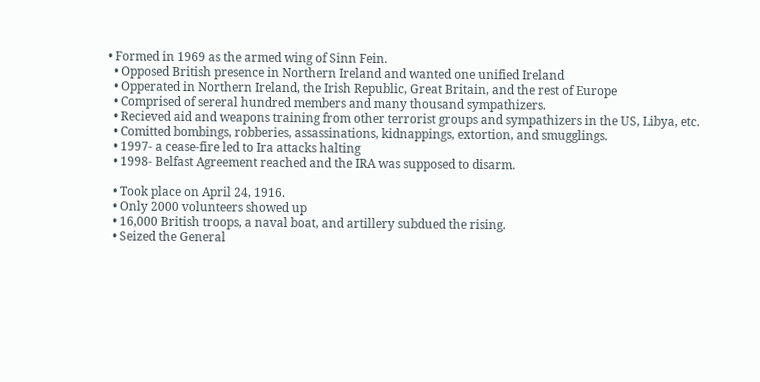• Formed in 1969 as the armed wing of Sinn Fein.
  • Opposed British presence in Northern Ireland and wanted one unified Ireland
  • Opperated in Northern Ireland, the Irish Republic, Great Britain, and the rest of Europe
  • Comprised of sereral hundred members and many thousand sympathizers.
  • Recieved aid and weapons training from other terrorist groups and sympathizers in the US, Libya, etc.
  • Comitted bombings, robberies, assassinations, kidnappings, extortion, and smugglings.
  • 1997- a cease-fire led to Ira attacks halting
  • 1998- Belfast Agreement reached and the IRA was supposed to disarm.

  • Took place on April 24, 1916.
  • Only 2000 volunteers showed up
  • 16,000 British troops, a naval boat, and artillery subdued the rising.
  • Seized the General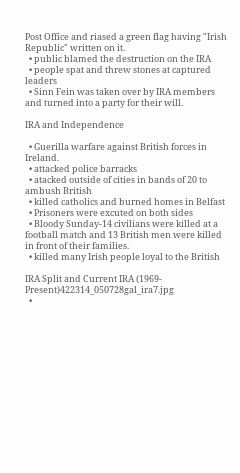Post Office and riased a green flag having "Irish Republic" written on it.
  • public blamed the destruction on the IRA
  • people spat and threw stones at captured leaders
  • Sinn Fein was taken over by IRA members and turned into a party for their will.

IRA and Independence

  • Guerilla warfare against British forces in Ireland.
  • attacked police barracks
  • atacked outside of cities in bands of 20 to ambush British
  • killed catholics and burned homes in Belfast
  • Prisoners were excuted on both sides
  • Bloody Sunday-14 civilians were killed at a football match and 13 British men were killed in front of their families.
  • killed many Irish people loyal to the British

IRA Split and Current IRA (1969-Present)422314_050728gal_ira7.jpg
  •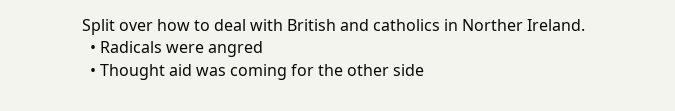Split over how to deal with British and catholics in Norther Ireland.
  • Radicals were angred
  • Thought aid was coming for the other side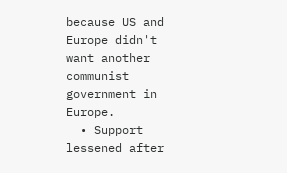because US and Europe didn't want another communist government in Europe.
  • Support lessened after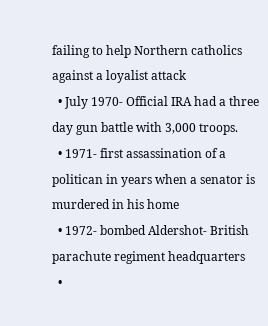failing to help Northern catholics against a loyalist attack
  • July 1970- Official IRA had a three day gun battle with 3,000 troops.
  • 1971- first assassination of a politican in years when a senator is murdered in his home
  • 1972- bombed Aldershot- British parachute regiment headquarters
  •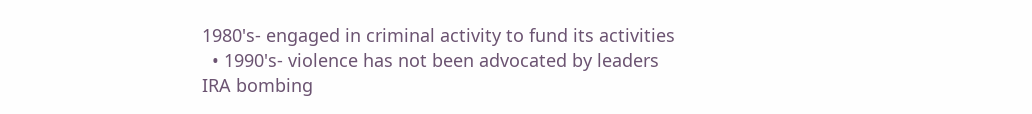1980's- engaged in criminal activity to fund its activities
  • 1990's- violence has not been advocated by leaders
IRA bombing